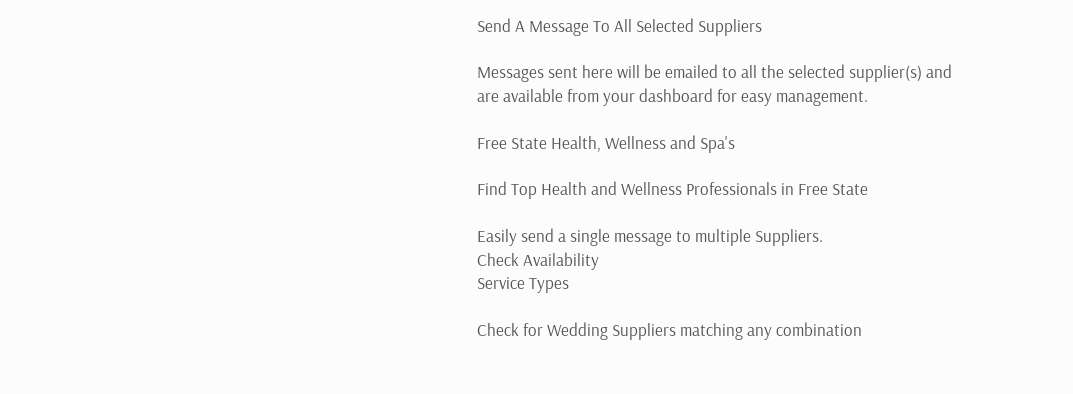Send A Message To All Selected Suppliers

Messages sent here will be emailed to all the selected supplier(s) and are available from your dashboard for easy management.

Free State Health, Wellness and Spa's

Find Top Health and Wellness Professionals in Free State

Easily send a single message to multiple Suppliers.
Check Availability
Service Types

Check for Wedding Suppliers matching any combination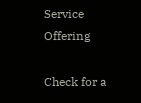Service Offering

Check for a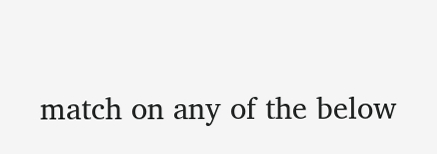match on any of the below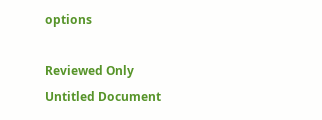options

Reviewed Only
Untitled Document